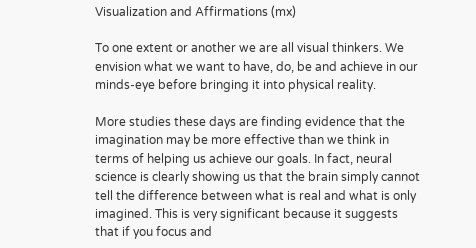Visualization and Affirmations (mx)

To one extent or another we are all visual thinkers. We envision what we want to have, do, be and achieve in our minds-eye before bringing it into physical reality.

More studies these days are finding evidence that the imagination may be more effective than we think in terms of helping us achieve our goals. In fact, neural science is clearly showing us that the brain simply cannot tell the difference between what is real and what is only imagined. This is very significant because it suggests that if you focus and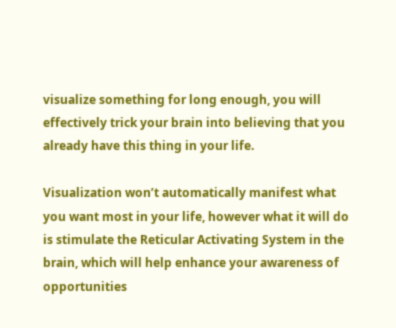visualize something for long enough, you will effectively trick your brain into believing that you already have this thing in your life.

Visualization won’t automatically manifest what you want most in your life, however what it will do is stimulate the Reticular Activating System in the brain, which will help enhance your awareness of opportunities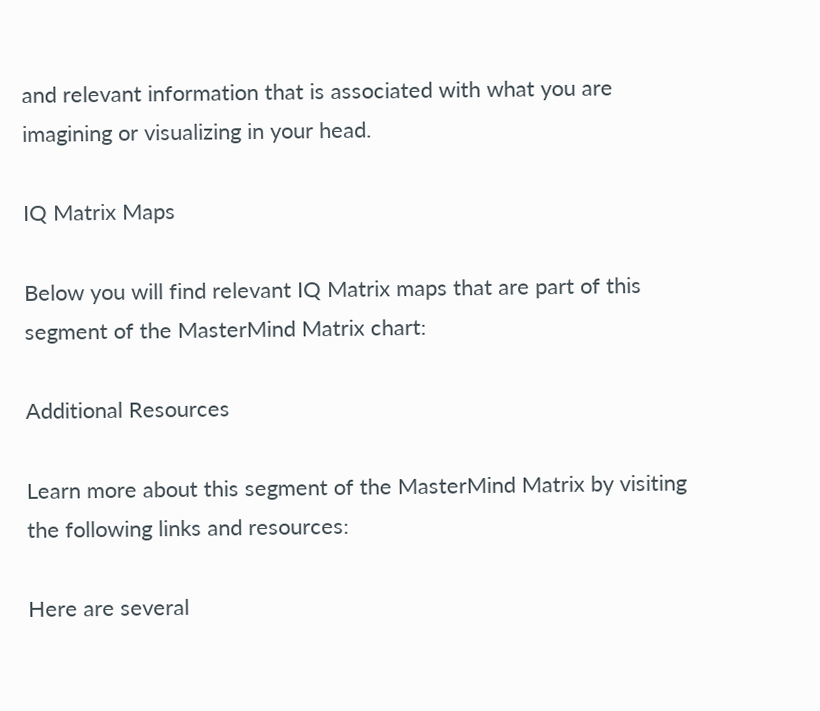and relevant information that is associated with what you are imagining or visualizing in your head.

IQ Matrix Maps

Below you will find relevant IQ Matrix maps that are part of this segment of the MasterMind Matrix chart:

Additional Resources

Learn more about this segment of the MasterMind Matrix by visiting the following links and resources:

Here are several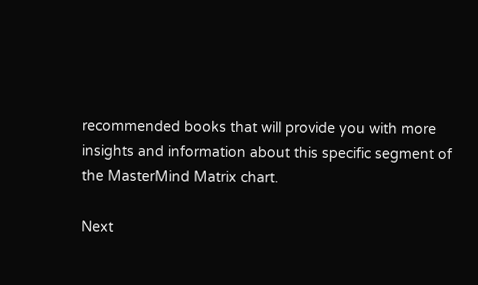recommended books that will provide you with more insights and information about this specific segment of the MasterMind Matrix chart.

Next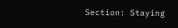Section: Staying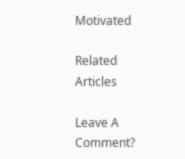Motivated

Related Articles

Leave A Comment?